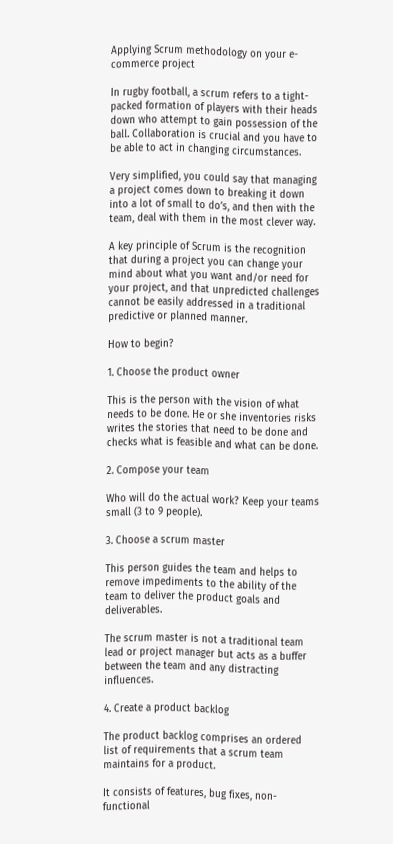Applying Scrum methodology on your e-commerce project

In rugby football, a scrum refers to a tight-packed formation of players with their heads down who attempt to gain possession of the ball. Collaboration is crucial and you have to be able to act in changing circumstances.

Very simplified, you could say that managing a project comes down to breaking it down into a lot of small to do’s, and then with the team, deal with them in the most clever way.

A key principle of Scrum is the recognition that during a project you can change your mind about what you want and/or need for your project, and that unpredicted challenges cannot be easily addressed in a traditional predictive or planned manner.

How to begin?

1. Choose the product owner

This is the person with the vision of what needs to be done. He or she inventories risks writes the stories that need to be done and checks what is feasible and what can be done.

2. Compose your team

Who will do the actual work? Keep your teams small (3 to 9 people).

3. Choose a scrum master

This person guides the team and helps to remove impediments to the ability of the team to deliver the product goals and deliverables.

The scrum master is not a traditional team lead or project manager but acts as a buffer between the team and any distracting influences.

4. Create a product backlog

The product backlog comprises an ordered list of requirements that a scrum team maintains for a product.

It consists of features, bug fixes, non-functional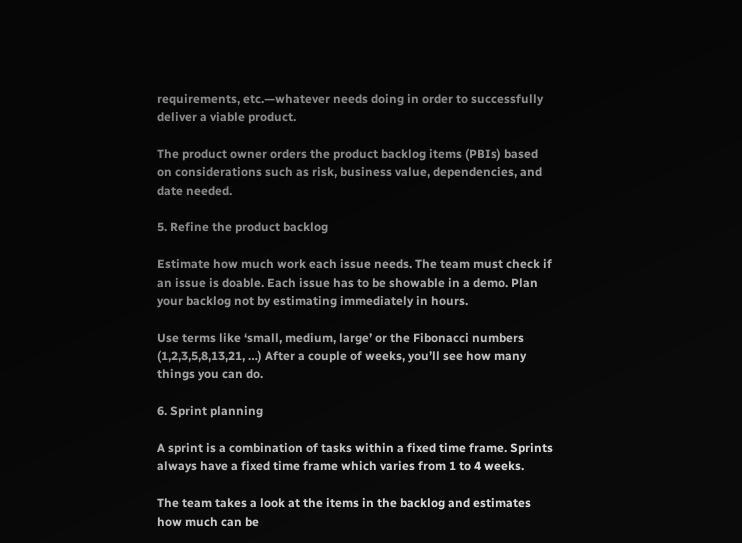requirements, etc.—whatever needs doing in order to successfully deliver a viable product.

The product owner orders the product backlog items (PBIs) based on considerations such as risk, business value, dependencies, and date needed.

5. Refine the product backlog

Estimate how much work each issue needs. The team must check if an issue is doable. Each issue has to be showable in a demo. Plan your backlog not by estimating immediately in hours.

Use terms like ‘small, medium, large’ or the Fibonacci numbers (1,2,3,5,8,13,21, …) After a couple of weeks, you’ll see how many things you can do.

6. Sprint planning

A sprint is a combination of tasks within a fixed time frame. Sprints always have a fixed time frame which varies from 1 to 4 weeks.

The team takes a look at the items in the backlog and estimates how much can be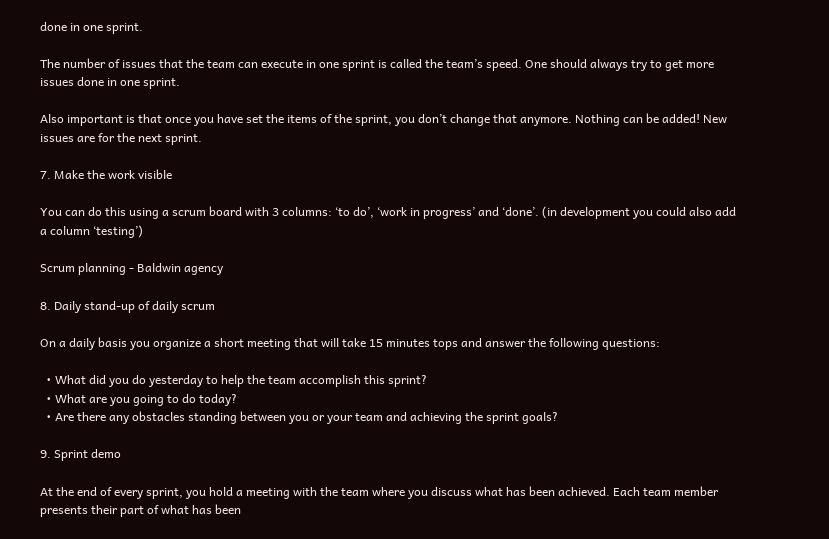done in one sprint.

The number of issues that the team can execute in one sprint is called the team’s speed. One should always try to get more issues done in one sprint.

Also important is that once you have set the items of the sprint, you don’t change that anymore. Nothing can be added! New issues are for the next sprint.

7. Make the work visible

You can do this using a scrum board with 3 columns: ‘to do’, ‘work in progress’ and ‘done’. (in development you could also add a column ‘testing’)

Scrum planning - Baldwin agency

8. Daily stand-up of daily scrum

On a daily basis you organize a short meeting that will take 15 minutes tops and answer the following questions:

  • What did you do yesterday to help the team accomplish this sprint?
  • What are you going to do today?
  • Are there any obstacles standing between you or your team and achieving the sprint goals?

9. Sprint demo

At the end of every sprint, you hold a meeting with the team where you discuss what has been achieved. Each team member presents their part of what has been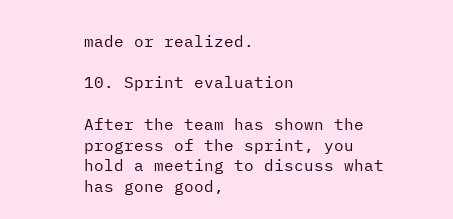made or realized.

10. Sprint evaluation

After the team has shown the progress of the sprint, you hold a meeting to discuss what has gone good,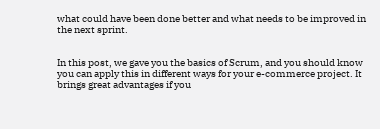what could have been done better and what needs to be improved in the next sprint.


In this post, we gave you the basics of Scrum, and you should know you can apply this in different ways for your e-commerce project. It brings great advantages if you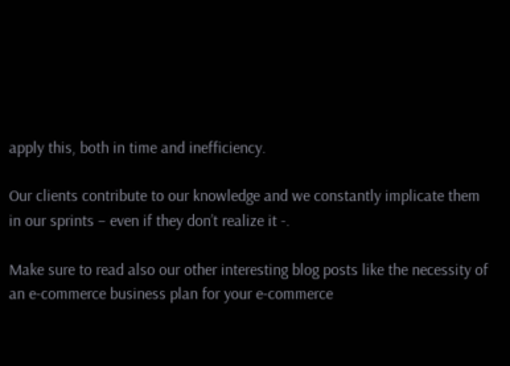apply this, both in time and inefficiency.

Our clients contribute to our knowledge and we constantly implicate them in our sprints – even if they don’t realize it -.

Make sure to read also our other interesting blog posts like the necessity of an e-commerce business plan for your e-commerce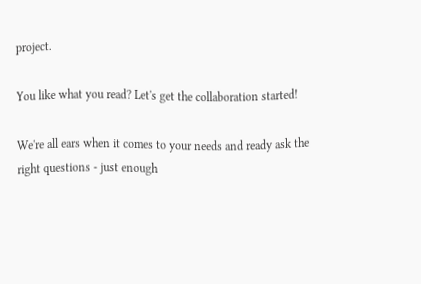project.

You like what you read? Let's get the collaboration started!

We're all ears when it comes to your needs and ready ask the right questions - just enough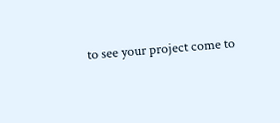to see your project come to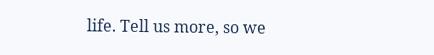life. Tell us more, so we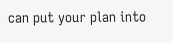can put your plan into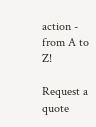action - from A to Z!

Request a quote